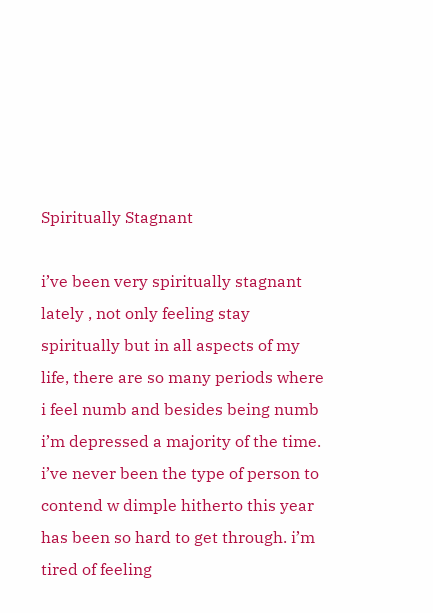Spiritually Stagnant

i’ve been very spiritually stagnant lately , not only feeling stay spiritually but in all aspects of my life, there are so many periods where i feel numb and besides being numb i’m depressed a majority of the time. i’ve never been the type of person to contend w dimple hitherto this year has been so hard to get through. i’m tired of feeling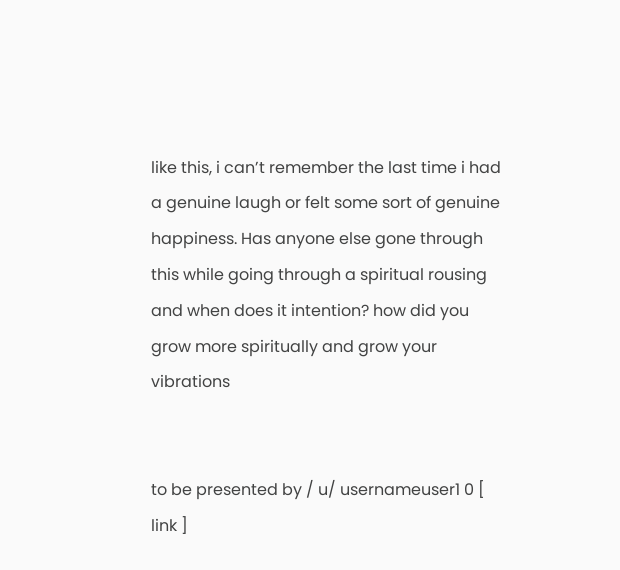like this, i can’t remember the last time i had a genuine laugh or felt some sort of genuine happiness. Has anyone else gone through this while going through a spiritual rousing and when does it intention? how did you grow more spiritually and grow your vibrations


to be presented by / u/ usernameuser1 0 [ link ]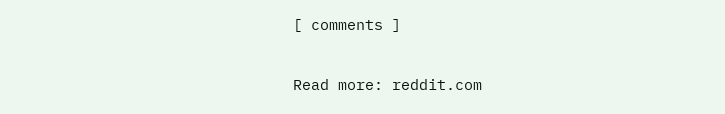[ comments ]

Read more: reddit.com